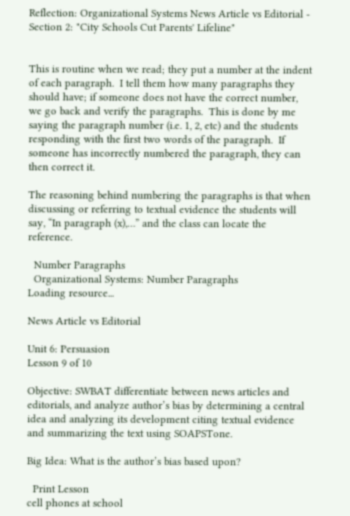Reflection: Organizational Systems News Article vs Editorial - Section 2: "City Schools Cut Parents' Lifeline"


This is routine when we read; they put a number at the indent of each paragraph.  I tell them how many paragraphs they should have; if someone does not have the correct number,  we go back and verify the paragraphs.  This is done by me saying the paragraph number (i.e. 1, 2, etc) and the students responding with the first two words of the paragraph.  If someone has incorrectly numbered the paragraph, they can then correct it.

The reasoning behind numbering the paragraphs is that when discussing or referring to textual evidence the students will say, “In paragraph (x),…” and the class can locate the reference.

  Number Paragraphs
  Organizational Systems: Number Paragraphs
Loading resource...

News Article vs Editorial

Unit 6: Persuasion
Lesson 9 of 10

Objective: SWBAT differentiate between news articles and editorials, and analyze author’s bias by determining a central idea and analyzing its development citing textual evidence and summarizing the text using SOAPSTone.

Big Idea: What is the author’s bias based upon?

  Print Lesson
cell phones at school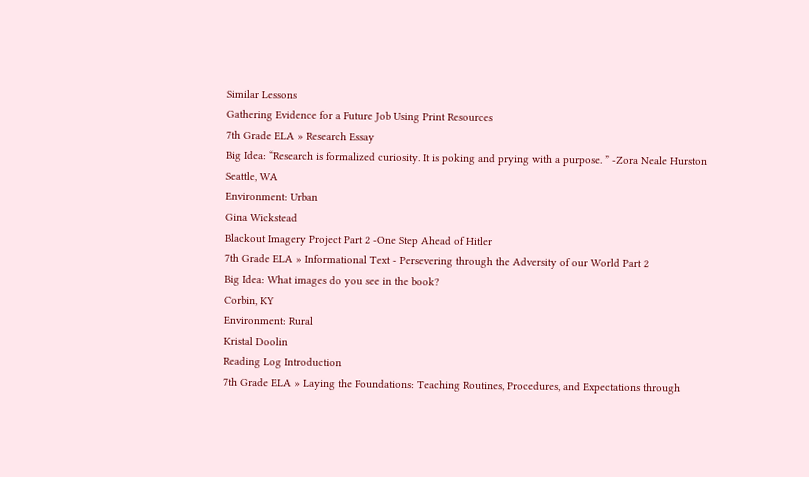Similar Lessons
Gathering Evidence for a Future Job Using Print Resources
7th Grade ELA » Research Essay
Big Idea: “Research is formalized curiosity. It is poking and prying with a purpose. ” -Zora Neale Hurston
Seattle, WA
Environment: Urban
Gina Wickstead
Blackout Imagery Project Part 2 -One Step Ahead of Hitler
7th Grade ELA » Informational Text - Persevering through the Adversity of our World Part 2
Big Idea: What images do you see in the book?
Corbin, KY
Environment: Rural
Kristal Doolin
Reading Log Introduction
7th Grade ELA » Laying the Foundations: Teaching Routines, Procedures, and Expectations through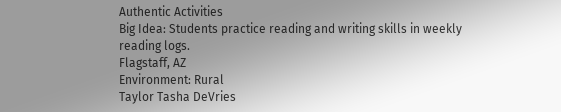Authentic Activities
Big Idea: Students practice reading and writing skills in weekly reading logs.
Flagstaff, AZ
Environment: Rural
Taylor Tasha DeVries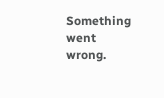Something went wrong.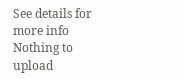See details for more info
Nothing to upload